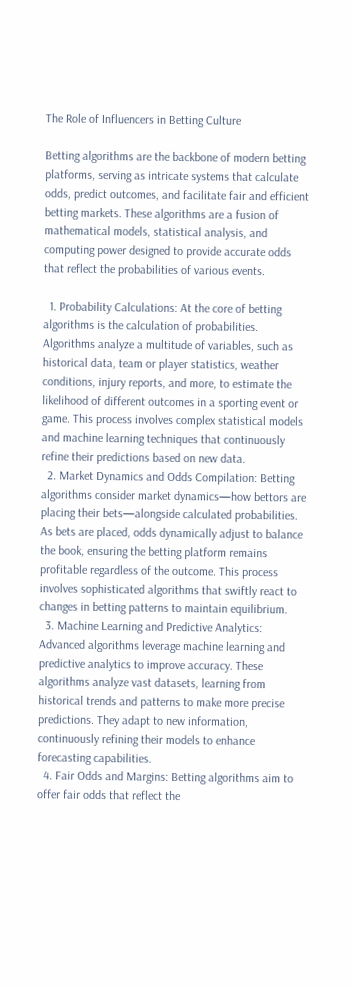The Role of Influencers in Betting Culture

Betting algorithms are the backbone of modern betting platforms, serving as intricate systems that calculate odds, predict outcomes, and facilitate fair and efficient betting markets. These algorithms are a fusion of mathematical models, statistical analysis, and computing power designed to provide accurate odds that reflect the probabilities of various events.

  1. Probability Calculations: At the core of betting algorithms is the calculation of probabilities. Algorithms analyze a multitude of variables, such as historical data, team or player statistics, weather conditions, injury reports, and more, to estimate the likelihood of different outcomes in a sporting event or game. This process involves complex statistical models and machine learning techniques that continuously refine their predictions based on new data.
  2. Market Dynamics and Odds Compilation: Betting algorithms consider market dynamics—how bettors are placing their bets—alongside calculated probabilities. As bets are placed, odds dynamically adjust to balance the book, ensuring the betting platform remains profitable regardless of the outcome. This process involves sophisticated algorithms that swiftly react to changes in betting patterns to maintain equilibrium.
  3. Machine Learning and Predictive Analytics: Advanced algorithms leverage machine learning and predictive analytics to improve accuracy. These algorithms analyze vast datasets, learning from historical trends and patterns to make more precise predictions. They adapt to new information, continuously refining their models to enhance forecasting capabilities.
  4. Fair Odds and Margins: Betting algorithms aim to offer fair odds that reflect the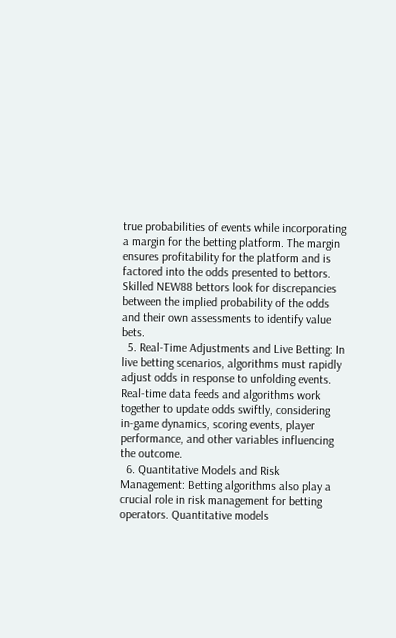true probabilities of events while incorporating a margin for the betting platform. The margin ensures profitability for the platform and is factored into the odds presented to bettors. Skilled NEW88 bettors look for discrepancies between the implied probability of the odds and their own assessments to identify value bets.
  5. Real-Time Adjustments and Live Betting: In live betting scenarios, algorithms must rapidly adjust odds in response to unfolding events. Real-time data feeds and algorithms work together to update odds swiftly, considering in-game dynamics, scoring events, player performance, and other variables influencing the outcome.
  6. Quantitative Models and Risk Management: Betting algorithms also play a crucial role in risk management for betting operators. Quantitative models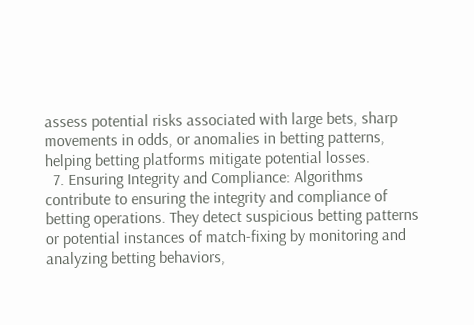assess potential risks associated with large bets, sharp movements in odds, or anomalies in betting patterns, helping betting platforms mitigate potential losses.
  7. Ensuring Integrity and Compliance: Algorithms contribute to ensuring the integrity and compliance of betting operations. They detect suspicious betting patterns or potential instances of match-fixing by monitoring and analyzing betting behaviors,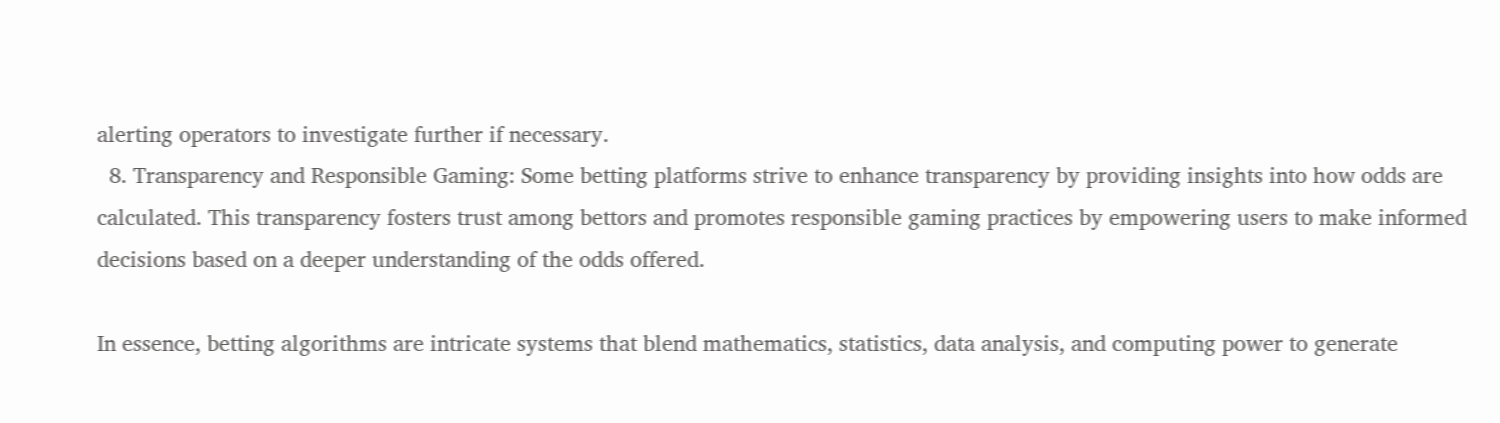alerting operators to investigate further if necessary.
  8. Transparency and Responsible Gaming: Some betting platforms strive to enhance transparency by providing insights into how odds are calculated. This transparency fosters trust among bettors and promotes responsible gaming practices by empowering users to make informed decisions based on a deeper understanding of the odds offered.

In essence, betting algorithms are intricate systems that blend mathematics, statistics, data analysis, and computing power to generate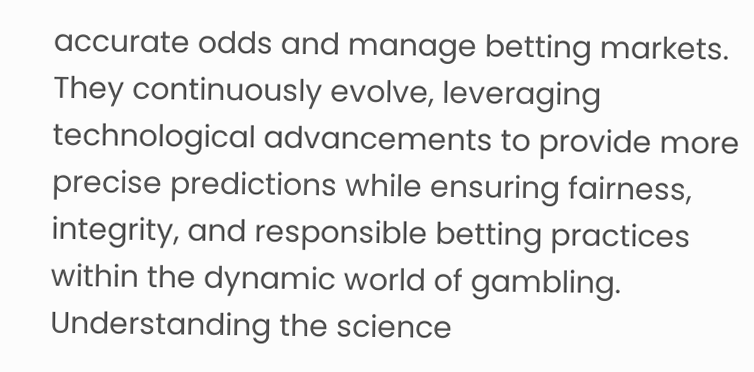accurate odds and manage betting markets. They continuously evolve, leveraging technological advancements to provide more precise predictions while ensuring fairness, integrity, and responsible betting practices within the dynamic world of gambling. Understanding the science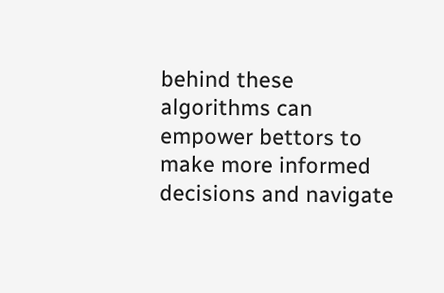behind these algorithms can empower bettors to make more informed decisions and navigate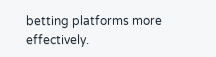betting platforms more effectively.